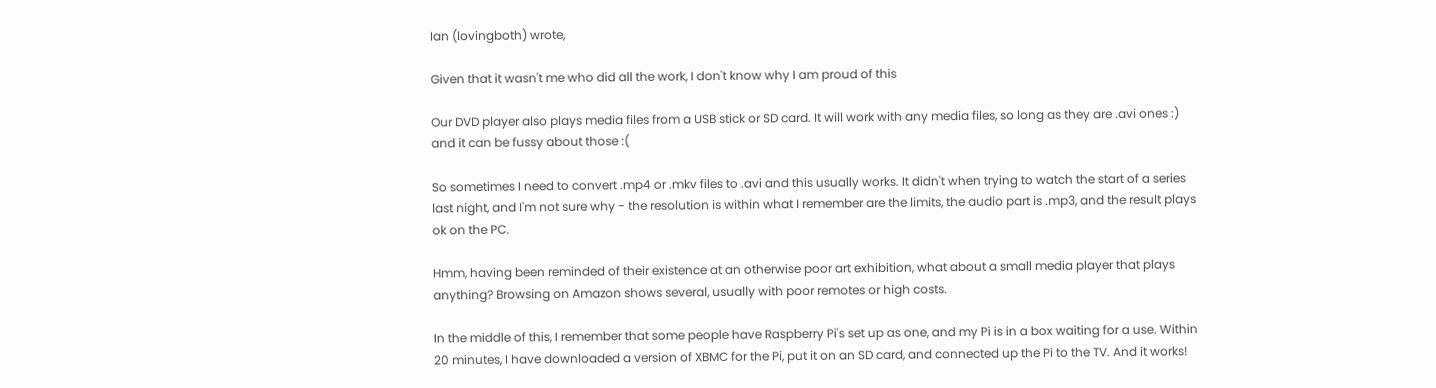Ian (lovingboth) wrote,

Given that it wasn't me who did all the work, I don't know why I am proud of this

Our DVD player also plays media files from a USB stick or SD card. It will work with any media files, so long as they are .avi ones :) and it can be fussy about those :(

So sometimes I need to convert .mp4 or .mkv files to .avi and this usually works. It didn't when trying to watch the start of a series last night, and I'm not sure why - the resolution is within what I remember are the limits, the audio part is .mp3, and the result plays ok on the PC.

Hmm, having been reminded of their existence at an otherwise poor art exhibition, what about a small media player that plays anything? Browsing on Amazon shows several, usually with poor remotes or high costs.

In the middle of this, I remember that some people have Raspberry Pi's set up as one, and my Pi is in a box waiting for a use. Within 20 minutes, I have downloaded a version of XBMC for the Pi, put it on an SD card, and connected up the Pi to the TV. And it works!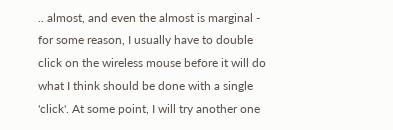.. almost, and even the almost is marginal - for some reason, I usually have to double click on the wireless mouse before it will do what I think should be done with a single 'click'. At some point, I will try another one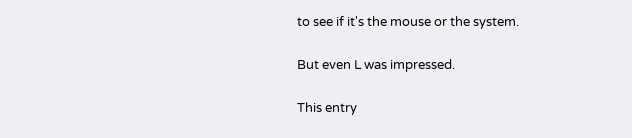to see if it's the mouse or the system.

But even L was impressed.

This entry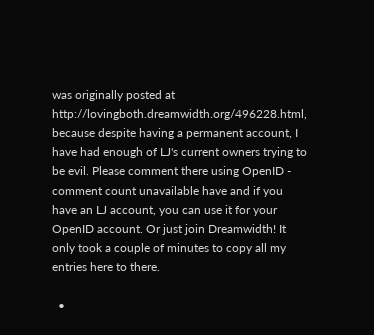was originally posted at http://lovingboth.dreamwidth.org/496228.html, because despite having a permanent account, I have had enough of LJ's current owners trying to be evil. Please comment there using OpenID - comment count unavailable have and if you have an LJ account, you can use it for your OpenID account. Or just join Dreamwidth! It only took a couple of minutes to copy all my entries here to there.

  •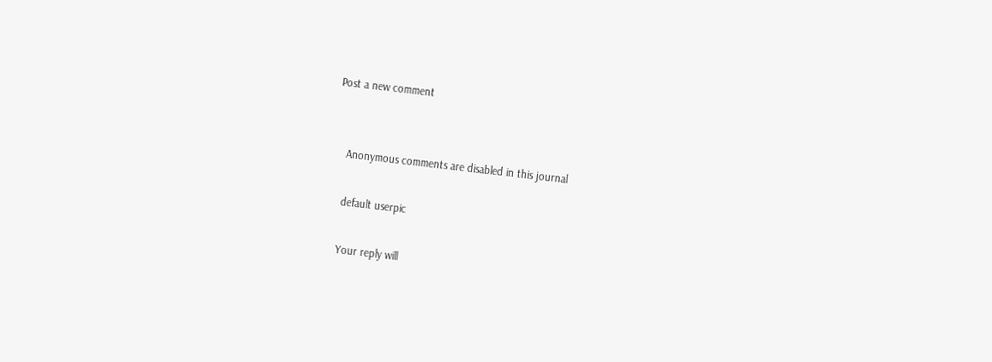Post a new comment


    Anonymous comments are disabled in this journal

    default userpic

    Your reply will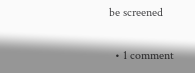be screened

  • 1 comment